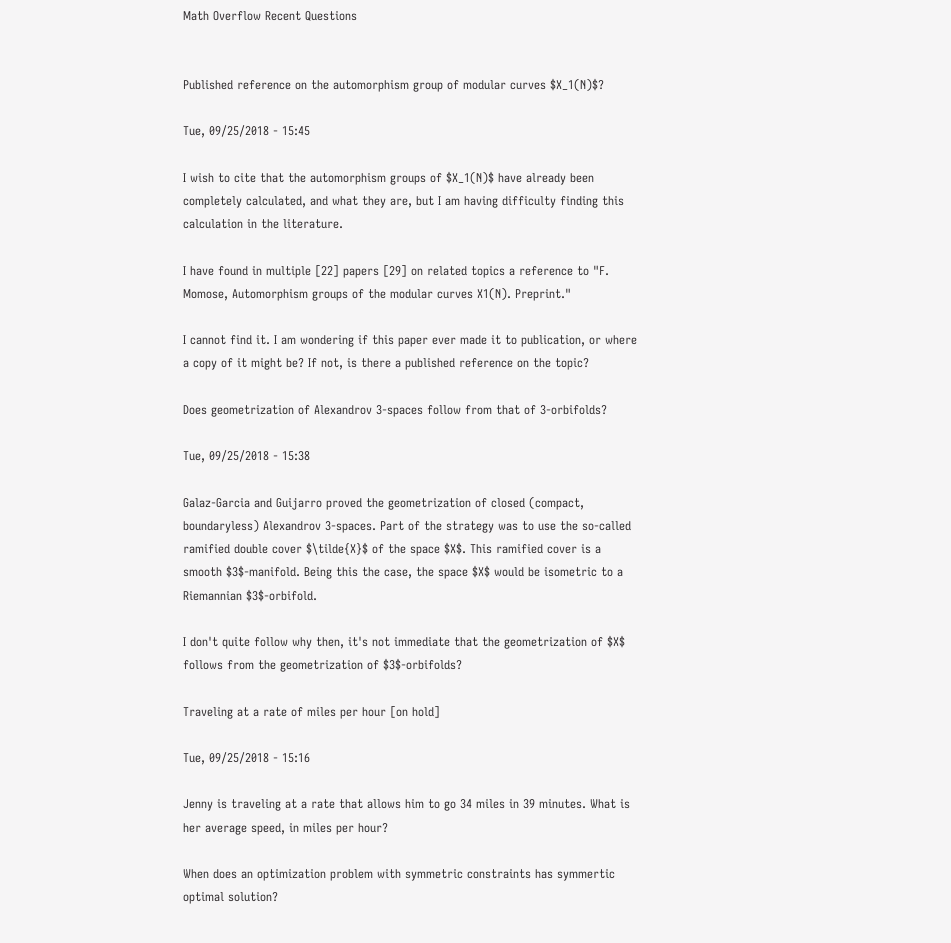Math Overflow Recent Questions


Published reference on the automorphism group of modular curves $X_1(N)$?

Tue, 09/25/2018 - 15:45

I wish to cite that the automorphism groups of $X_1(N)$ have already been completely calculated, and what they are, but I am having difficulty finding this calculation in the literature.

I have found in multiple [22] papers [29] on related topics a reference to "F. Momose, Automorphism groups of the modular curves X1(N). Preprint."

I cannot find it. I am wondering if this paper ever made it to publication, or where a copy of it might be? If not, is there a published reference on the topic?

Does geometrization of Alexandrov 3-spaces follow from that of 3-orbifolds?

Tue, 09/25/2018 - 15:38

Galaz-Garcia and Guijarro proved the geometrization of closed (compact, boundaryless) Alexandrov 3-spaces. Part of the strategy was to use the so-called ramified double cover $\tilde{X}$ of the space $X$. This ramified cover is a smooth $3$-manifold. Being this the case, the space $X$ would be isometric to a Riemannian $3$-orbifold.

I don't quite follow why then, it's not immediate that the geometrization of $X$ follows from the geometrization of $3$-orbifolds?

Traveling at a rate of miles per hour [on hold]

Tue, 09/25/2018 - 15:16

Jenny is traveling at a rate that allows him to go 34 miles in 39 minutes. What is her average speed, in miles per hour?

When does an optimization problem with symmetric constraints has symmertic optimal solution?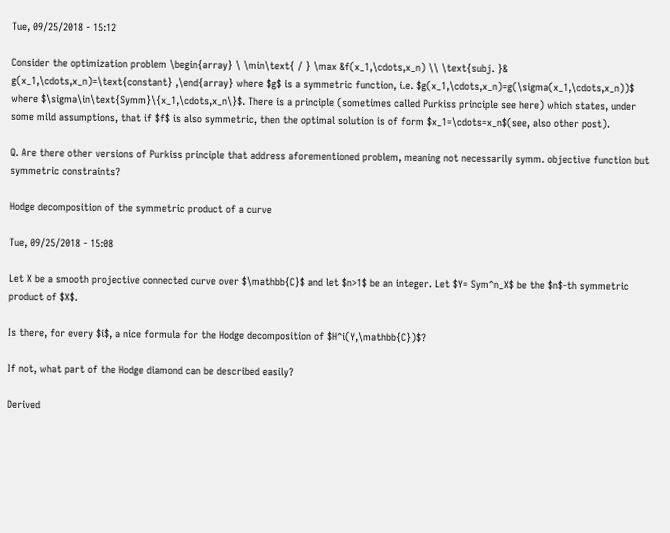Tue, 09/25/2018 - 15:12

Consider the optimization problem \begin{array} \ \min\text{ / } \max &f(x_1,\cdots,x_n) \\ \text{subj. }& g(x_1,\cdots,x_n)=\text{constant} ,\end{array} where $g$ is a symmetric function, i.e. $g(x_1,\cdots,x_n)=g(\sigma(x_1,\cdots,x_n))$ where $\sigma\in\text{Symm}\{x_1,\cdots,x_n\}$. There is a principle (sometimes called Purkiss principle see here) which states, under some mild assumptions, that if $f$ is also symmetric, then the optimal solution is of form $x_1=\cdots=x_n$(see, also other post).

Q. Are there other versions of Purkiss principle that address aforementioned problem, meaning not necessarily symm. objective function but symmetric constraints?

Hodge decomposition of the symmetric product of a curve

Tue, 09/25/2018 - 15:08

Let X be a smooth projective connected curve over $\mathbb{C}$ and let $n>1$ be an integer. Let $Y= Sym^n_X$ be the $n$-th symmetric product of $X$.

Is there, for every $i$, a nice formula for the Hodge decomposition of $H^i(Y,\mathbb{C})$?

If not, what part of the Hodge diamond can be described easily?

Derived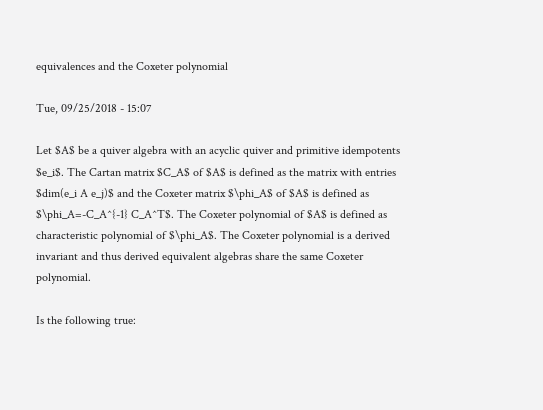equivalences and the Coxeter polynomial

Tue, 09/25/2018 - 15:07

Let $A$ be a quiver algebra with an acyclic quiver and primitive idempotents $e_i$. The Cartan matrix $C_A$ of $A$ is defined as the matrix with entries $dim(e_i A e_j)$ and the Coxeter matrix $\phi_A$ of $A$ is defined as $\phi_A=-C_A^{-1} C_A^T$. The Coxeter polynomial of $A$ is defined as characteristic polynomial of $\phi_A$. The Coxeter polynomial is a derived invariant and thus derived equivalent algebras share the same Coxeter polynomial.

Is the following true: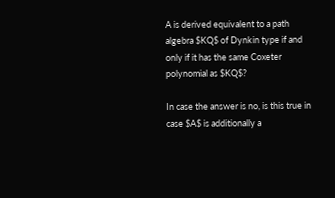A is derived equivalent to a path algebra $KQ$ of Dynkin type if and only if it has the same Coxeter polynomial as $KQ$?

In case the answer is no, is this true in case $A$ is additionally a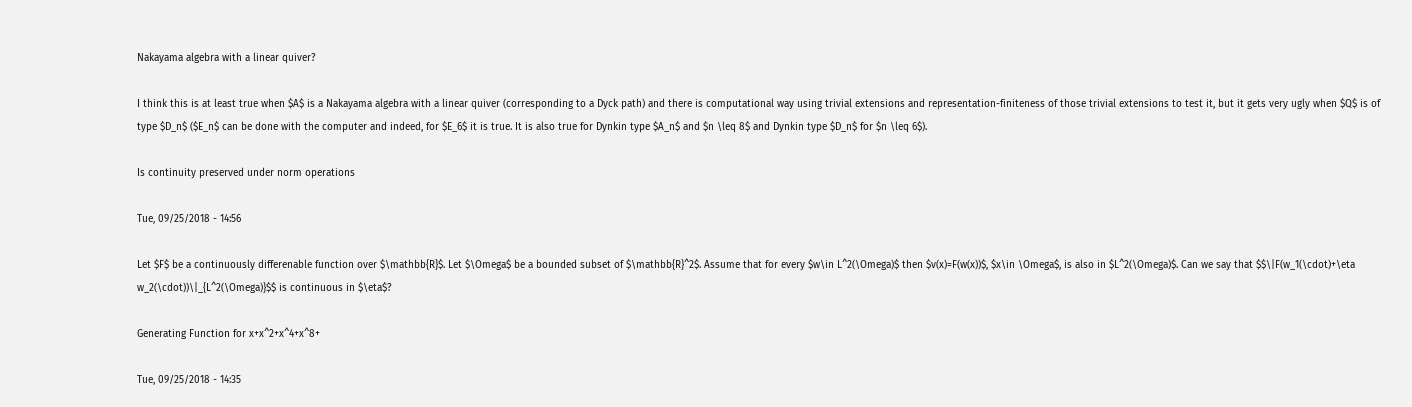Nakayama algebra with a linear quiver?

I think this is at least true when $A$ is a Nakayama algebra with a linear quiver (corresponding to a Dyck path) and there is computational way using trivial extensions and representation-finiteness of those trivial extensions to test it, but it gets very ugly when $Q$ is of type $D_n$ ($E_n$ can be done with the computer and indeed, for $E_6$ it is true. It is also true for Dynkin type $A_n$ and $n \leq 8$ and Dynkin type $D_n$ for $n \leq 6$).

Is continuity preserved under norm operations

Tue, 09/25/2018 - 14:56

Let $F$ be a continuously differenable function over $\mathbb{R}$. Let $\Omega$ be a bounded subset of $\mathbb{R}^2$. Assume that for every $w\in L^2(\Omega)$ then $v(x)=F(w(x))$, $x\in \Omega$, is also in $L^2(\Omega)$. Can we say that $$\|F(w_1(\cdot)+\eta w_2(\cdot))\|_{L^2(\Omega)}$$ is continuous in $\eta$?

Generating Function for x+x^2+x^4+x^8+

Tue, 09/25/2018 - 14:35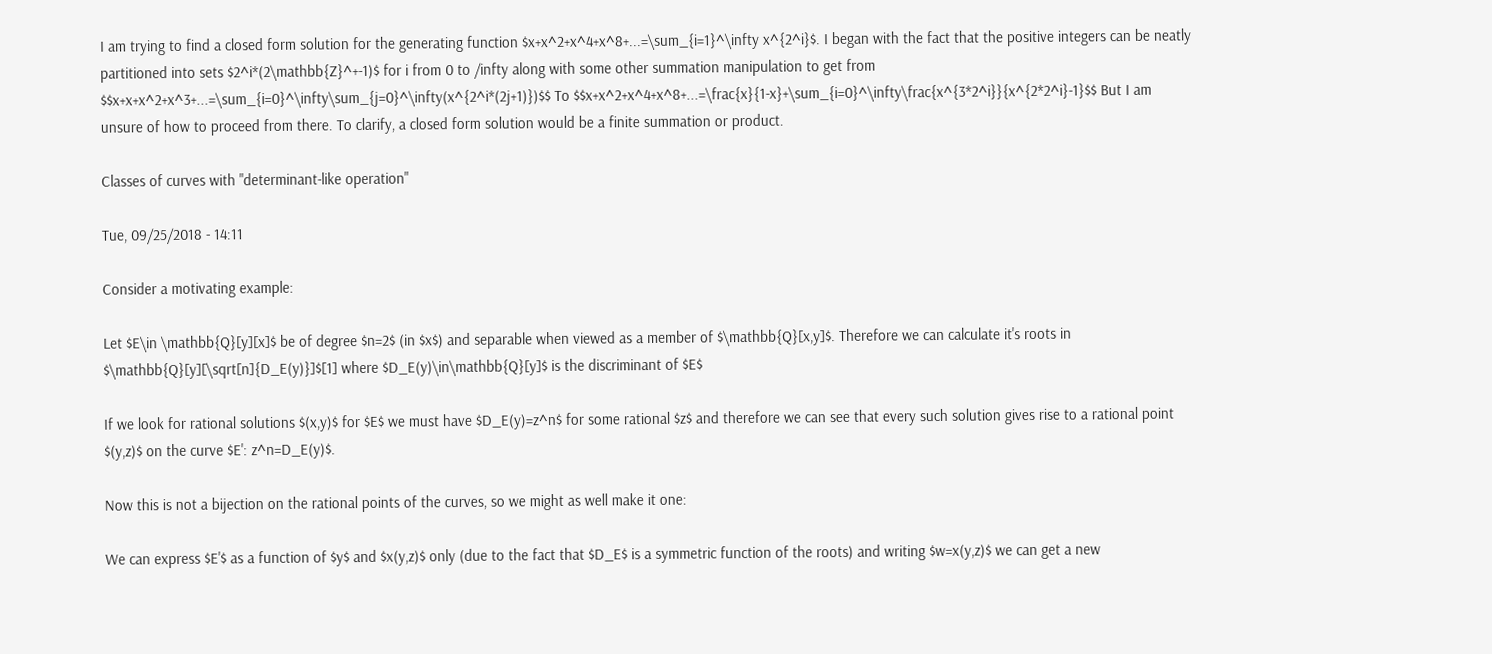I am trying to find a closed form solution for the generating function $x+x^2+x^4+x^8+...=\sum_{i=1}^\infty x^{2^i}$. I began with the fact that the positive integers can be neatly partitioned into sets $2^i*(2\mathbb{Z}^+-1)$ for i from 0 to /infty along with some other summation manipulation to get from $$x+x+x^2+x^3+...=\sum_{i=0}^\infty\sum_{j=0}^\infty(x^{2^i*(2j+1)})$$ To $$x+x^2+x^4+x^8+...=\frac{x}{1-x}+\sum_{i=0}^\infty\frac{x^{3*2^i}}{x^{2*2^i}-1}$$ But I am unsure of how to proceed from there. To clarify, a closed form solution would be a finite summation or product.

Classes of curves with "determinant-like operation"

Tue, 09/25/2018 - 14:11

Consider a motivating example:

Let $E\in \mathbb{Q}[y][x]$ be of degree $n=2$ (in $x$) and separable when viewed as a member of $\mathbb{Q}[x,y]$. Therefore we can calculate it's roots in $\mathbb{Q}[y][\sqrt[n]{D_E(y)}]$[1] where $D_E(y)\in\mathbb{Q}[y]$ is the discriminant of $E$

If we look for rational solutions $(x,y)$ for $E$ we must have $D_E(y)=z^n$ for some rational $z$ and therefore we can see that every such solution gives rise to a rational point $(y,z)$ on the curve $E': z^n=D_E(y)$.

Now this is not a bijection on the rational points of the curves, so we might as well make it one:

We can express $E'$ as a function of $y$ and $x(y,z)$ only (due to the fact that $D_E$ is a symmetric function of the roots) and writing $w=x(y,z)$ we can get a new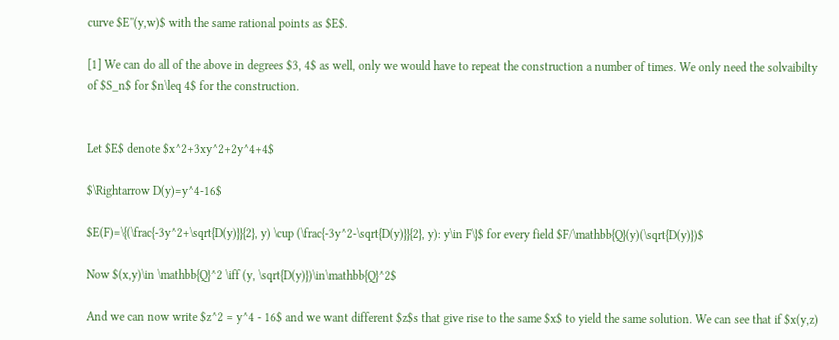curve $E''(y,w)$ with the same rational points as $E$.

[1] We can do all of the above in degrees $3, 4$ as well, only we would have to repeat the construction a number of times. We only need the solvaibilty of $S_n$ for $n\leq 4$ for the construction.


Let $E$ denote $x^2+3xy^2+2y^4+4$

$\Rightarrow D(y)=y^4-16$

$E(F)=\{(\frac{-3y^2+\sqrt{D(y)}}{2}, y) \cup (\frac{-3y^2-\sqrt{D(y)}}{2}, y): y\in F\}$ for every field $F/\mathbb{Q}(y)(\sqrt{D(y)})$

Now $(x,y)\in \mathbb{Q}^2 \iff (y, \sqrt{D(y)})\in\mathbb{Q}^2$

And we can now write $z^2 = y^4 - 16$ and we want different $z$s that give rise to the same $x$ to yield the same solution. We can see that if $x(y,z)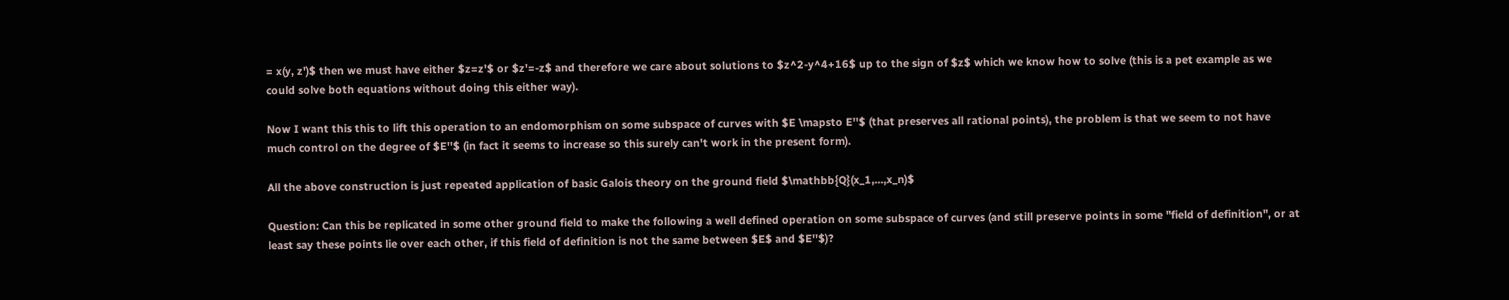= x(y, z')$ then we must have either $z=z'$ or $z'=-z$ and therefore we care about solutions to $z^2-y^4+16$ up to the sign of $z$ which we know how to solve (this is a pet example as we could solve both equations without doing this either way).

Now I want this this to lift this operation to an endomorphism on some subspace of curves with $E \mapsto E''$ (that preserves all rational points), the problem is that we seem to not have much control on the degree of $E''$ (in fact it seems to increase so this surely can't work in the present form).

All the above construction is just repeated application of basic Galois theory on the ground field $\mathbb{Q}(x_1,...,x_n)$

Question: Can this be replicated in some other ground field to make the following a well defined operation on some subspace of curves (and still preserve points in some "field of definition", or at least say these points lie over each other, if this field of definition is not the same between $E$ and $E''$)?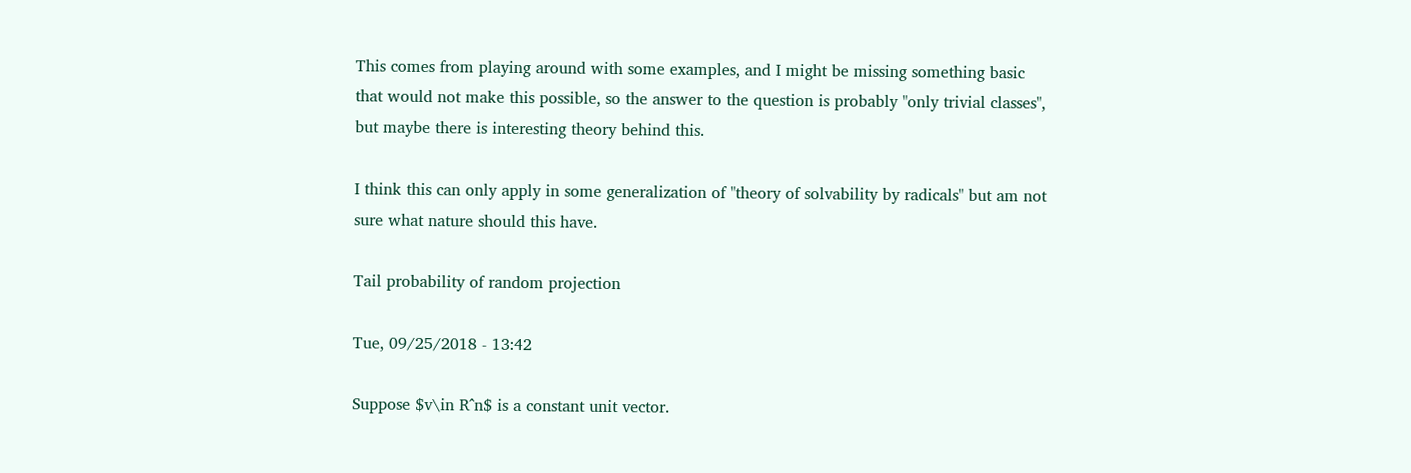This comes from playing around with some examples, and I might be missing something basic that would not make this possible, so the answer to the question is probably "only trivial classes", but maybe there is interesting theory behind this.

I think this can only apply in some generalization of "theory of solvability by radicals" but am not sure what nature should this have.

Tail probability of random projection

Tue, 09/25/2018 - 13:42

Suppose $v\in R^n$ is a constant unit vector.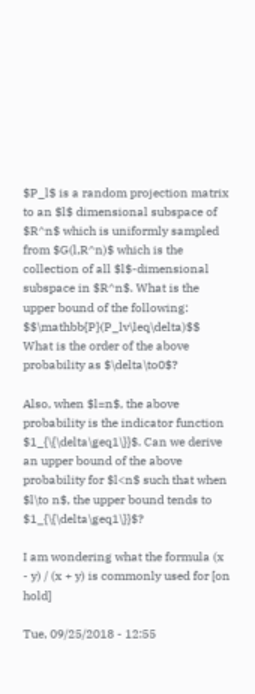$P_l$ is a random projection matrix to an $l$ dimensional subspace of $R^n$ which is uniformly sampled from $G(l,R^n)$ which is the collection of all $l$-dimensional subspace in $R^n$. What is the upper bound of the following: $$\mathbb{P}(P_lv\leq\delta)$$ What is the order of the above probability as $\delta\to0$?

Also, when $l=n$, the above probability is the indicator function $1_{\{\delta\geq1\}}$. Can we derive an upper bound of the above probability for $l<n$ such that when $l\to n$, the upper bound tends to $1_{\{\delta\geq1\}}$?

I am wondering what the formula (x - y) / (x + y) is commonly used for [on hold]

Tue, 09/25/2018 - 12:55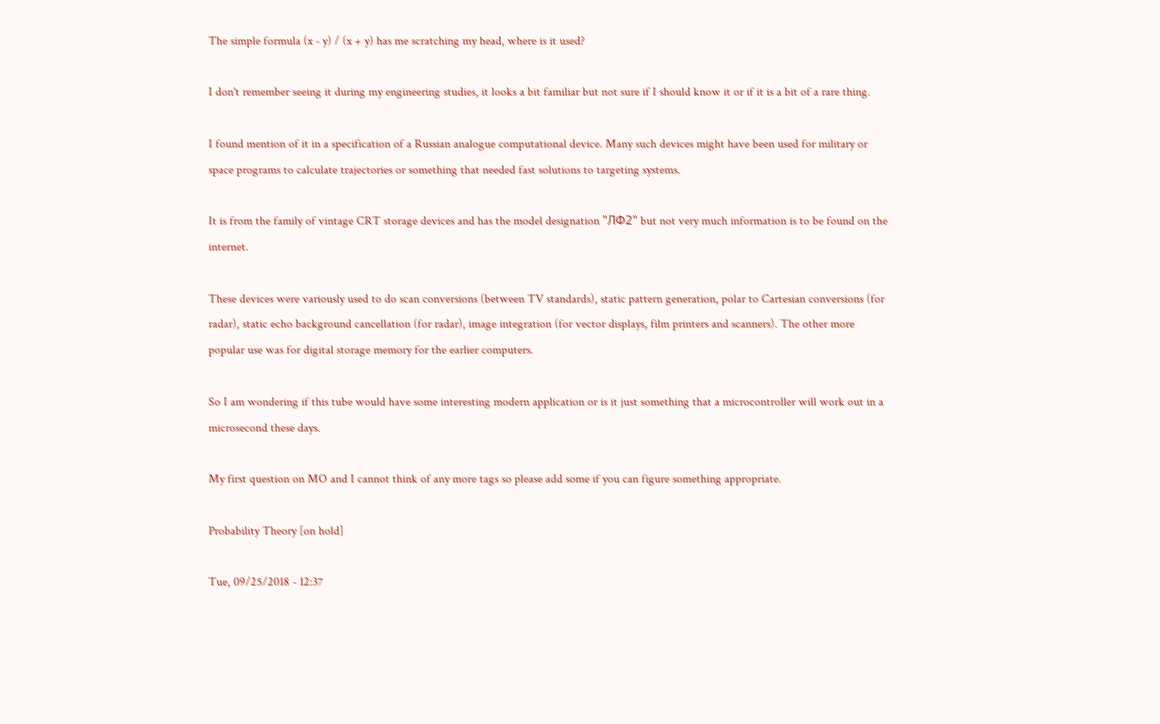The simple formula (x - y) / (x + y) has me scratching my head, where is it used?

I don't remember seeing it during my engineering studies, it looks a bit familiar but not sure if I should know it or if it is a bit of a rare thing.

I found mention of it in a specification of a Russian analogue computational device. Many such devices might have been used for military or space programs to calculate trajectories or something that needed fast solutions to targeting systems.

It is from the family of vintage CRT storage devices and has the model designation "ЛФ2" but not very much information is to be found on the internet.

These devices were variously used to do scan conversions (between TV standards), static pattern generation, polar to Cartesian conversions (for radar), static echo background cancellation (for radar), image integration (for vector displays, film printers and scanners). The other more popular use was for digital storage memory for the earlier computers.

So I am wondering if this tube would have some interesting modern application or is it just something that a microcontroller will work out in a microsecond these days.

My first question on MO and I cannot think of any more tags so please add some if you can figure something appropriate.

Probability Theory [on hold]

Tue, 09/25/2018 - 12:37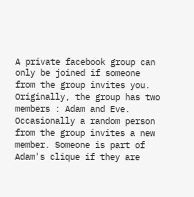A private facebook group can only be joined if someone from the group invites you. Originally, the group has two members : Adam and Eve. Occasionally a random person from the group invites a new member. Someone is part of Adam's clique if they are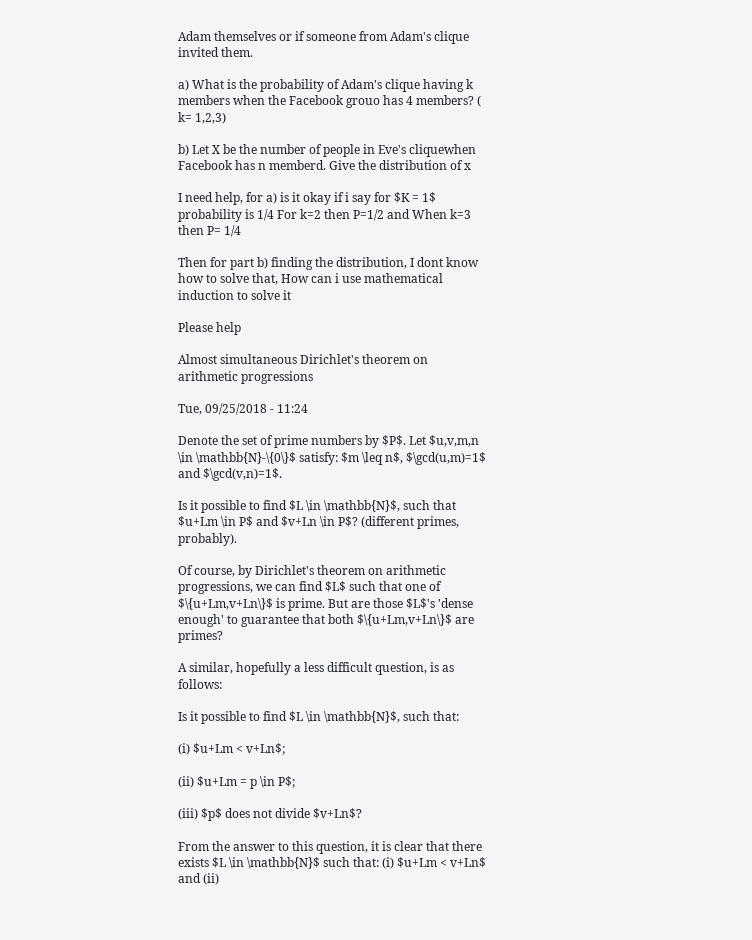Adam themselves or if someone from Adam's clique invited them.

a) What is the probability of Adam's clique having k members when the Facebook grouo has 4 members? ( k= 1,2,3)

b) Let X be the number of people in Eve's cliquewhen Facebook has n memberd. Give the distribution of x

I need help, for a) is it okay if i say for $K = 1$ probability is 1/4 For k=2 then P=1/2 and When k=3 then P= 1/4

Then for part b) finding the distribution, I dont know how to solve that, How can i use mathematical induction to solve it

Please help

Almost simultaneous Dirichlet's theorem on arithmetic progressions

Tue, 09/25/2018 - 11:24

Denote the set of prime numbers by $P$. Let $u,v,m,n \in \mathbb{N}-\{0\}$ satisfy: $m \leq n$, $\gcd(u,m)=1$ and $\gcd(v,n)=1$.

Is it possible to find $L \in \mathbb{N}$, such that $u+Lm \in P$ and $v+Ln \in P$? (different primes, probably).

Of course, by Dirichlet's theorem on arithmetic progressions, we can find $L$ such that one of $\{u+Lm,v+Ln\}$ is prime. But are those $L$'s 'dense enough' to guarantee that both $\{u+Lm,v+Ln\}$ are primes?

A similar, hopefully a less difficult question, is as follows:

Is it possible to find $L \in \mathbb{N}$, such that:

(i) $u+Lm < v+Ln$;

(ii) $u+Lm = p \in P$;

(iii) $p$ does not divide $v+Ln$?

From the answer to this question, it is clear that there exists $L \in \mathbb{N}$ such that: (i) $u+Lm < v+Ln$ and (ii)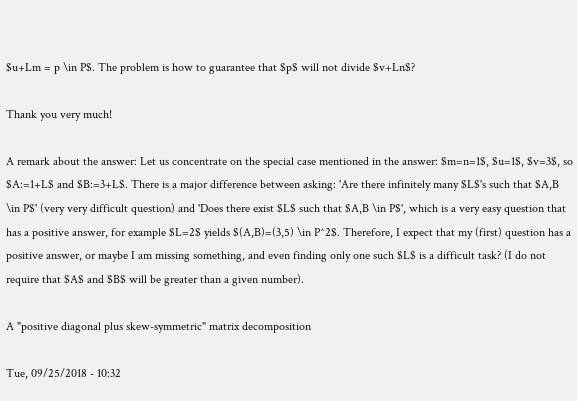$u+Lm = p \in P$. The problem is how to guarantee that $p$ will not divide $v+Ln$?

Thank you very much!

A remark about the answer: Let us concentrate on the special case mentioned in the answer: $m=n=1$, $u=1$, $v=3$, so $A:=1+L$ and $B:=3+L$. There is a major difference between asking: 'Are there infinitely many $L$'s such that $A,B \in P$' (very very difficult question) and 'Does there exist $L$ such that $A,B \in P$', which is a very easy question that has a positive answer, for example $L=2$ yields $(A,B)=(3,5) \in P^2$. Therefore, I expect that my (first) question has a positive answer, or maybe I am missing something, and even finding only one such $L$ is a difficult task? (I do not require that $A$ and $B$ will be greater than a given number).

A "positive diagonal plus skew-symmetric" matrix decomposition

Tue, 09/25/2018 - 10:32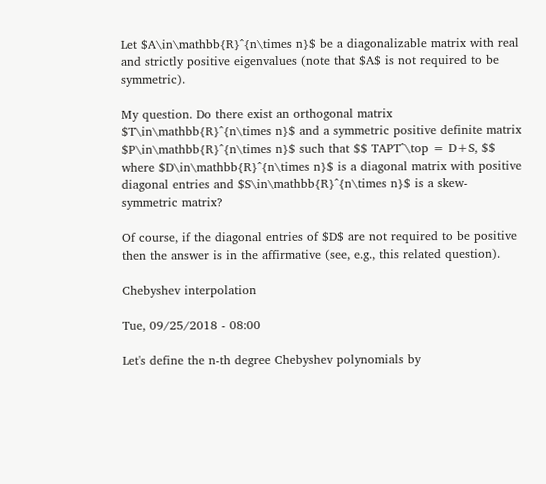Let $A\in\mathbb{R}^{n\times n}$ be a diagonalizable matrix with real and strictly positive eigenvalues (note that $A$ is not required to be symmetric).

My question. Do there exist an orthogonal matrix $T\in\mathbb{R}^{n\times n}$ and a symmetric positive definite matrix $P\in\mathbb{R}^{n\times n}$ such that $$ TAPT^\top = D+S, $$ where $D\in\mathbb{R}^{n\times n}$ is a diagonal matrix with positive diagonal entries and $S\in\mathbb{R}^{n\times n}$ is a skew-symmetric matrix?

Of course, if the diagonal entries of $D$ are not required to be positive then the answer is in the affirmative (see, e.g., this related question).

Chebyshev interpolation

Tue, 09/25/2018 - 08:00

Let's define the n-th degree Chebyshev polynomials by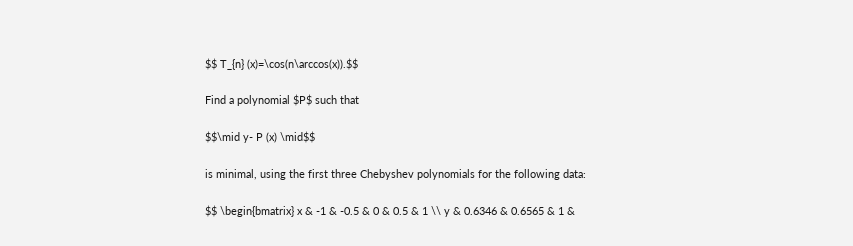$$ T_{n} (x)=\cos(n\arccos(x)).$$

Find a polynomial $P$ such that

$$\mid y- P (x) \mid$$

is minimal, using the first three Chebyshev polynomials for the following data:

$$ \begin{bmatrix} x & -1 & -0.5 & 0 & 0.5 & 1 \\ y & 0.6346 & 0.6565 & 1 &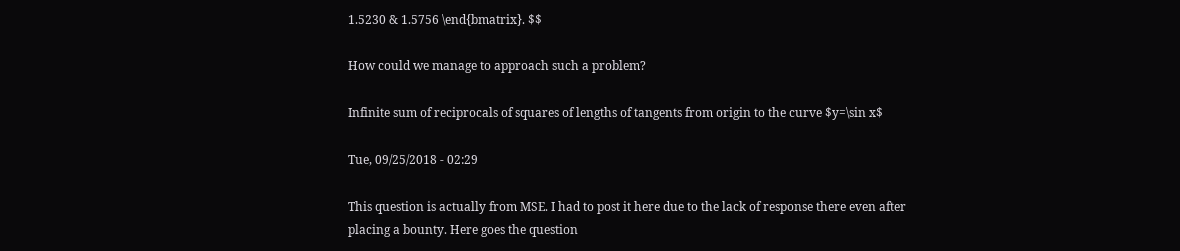1.5230 & 1.5756 \end{bmatrix}. $$

How could we manage to approach such a problem?

Infinite sum of reciprocals of squares of lengths of tangents from origin to the curve $y=\sin x$

Tue, 09/25/2018 - 02:29

This question is actually from MSE. I had to post it here due to the lack of response there even after placing a bounty. Here goes the question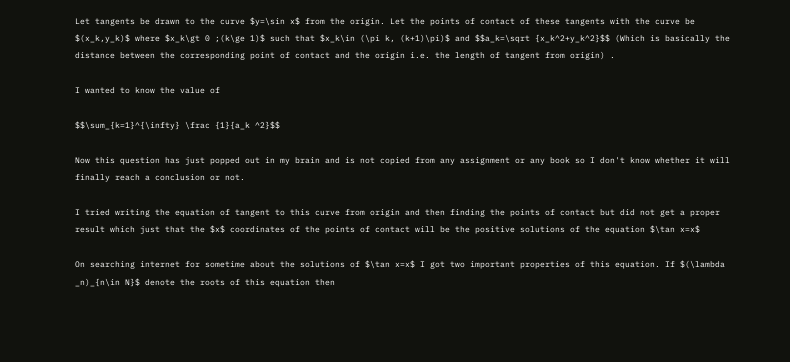Let tangents be drawn to the curve $y=\sin x$ from the origin. Let the points of contact of these tangents with the curve be $(x_k,y_k)$ where $x_k\gt 0 ;(k\ge 1)$ such that $x_k\in (\pi k, (k+1)\pi)$ and $$a_k=\sqrt {x_k^2+y_k^2}$$ (Which is basically the distance between the corresponding point of contact and the origin i.e. the length of tangent from origin) .

I wanted to know the value of

$$\sum_{k=1}^{\infty} \frac {1}{a_k ^2}$$

Now this question has just popped out in my brain and is not copied from any assignment or any book so I don't know whether it will finally reach a conclusion or not.

I tried writing the equation of tangent to this curve from origin and then finding the points of contact but did not get a proper result which just that the $x$ coordinates of the points of contact will be the positive solutions of the equation $\tan x=x$

On searching internet for sometime about the solutions of $\tan x=x$ I got two important properties of this equation. If $(\lambda _n)_{n\in N}$ denote the roots of this equation then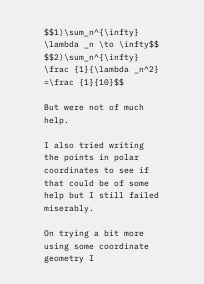$$1)\sum_n^{\infty} \lambda _n \to \infty$$ $$2)\sum_n^{\infty} \frac {1}{\lambda _n^2} =\frac {1}{10}$$

But were not of much help.

I also tried writing the points in polar coordinates to see if that could be of some help but I still failed miserably.

On trying a bit more using some coordinate geometry I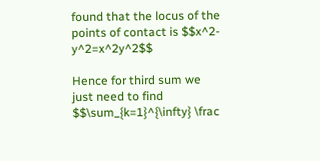found that the locus of the points of contact is $$x^2-y^2=x^2y^2$$

Hence for third sum we just need to find $$\sum_{k=1}^{\infty} \frac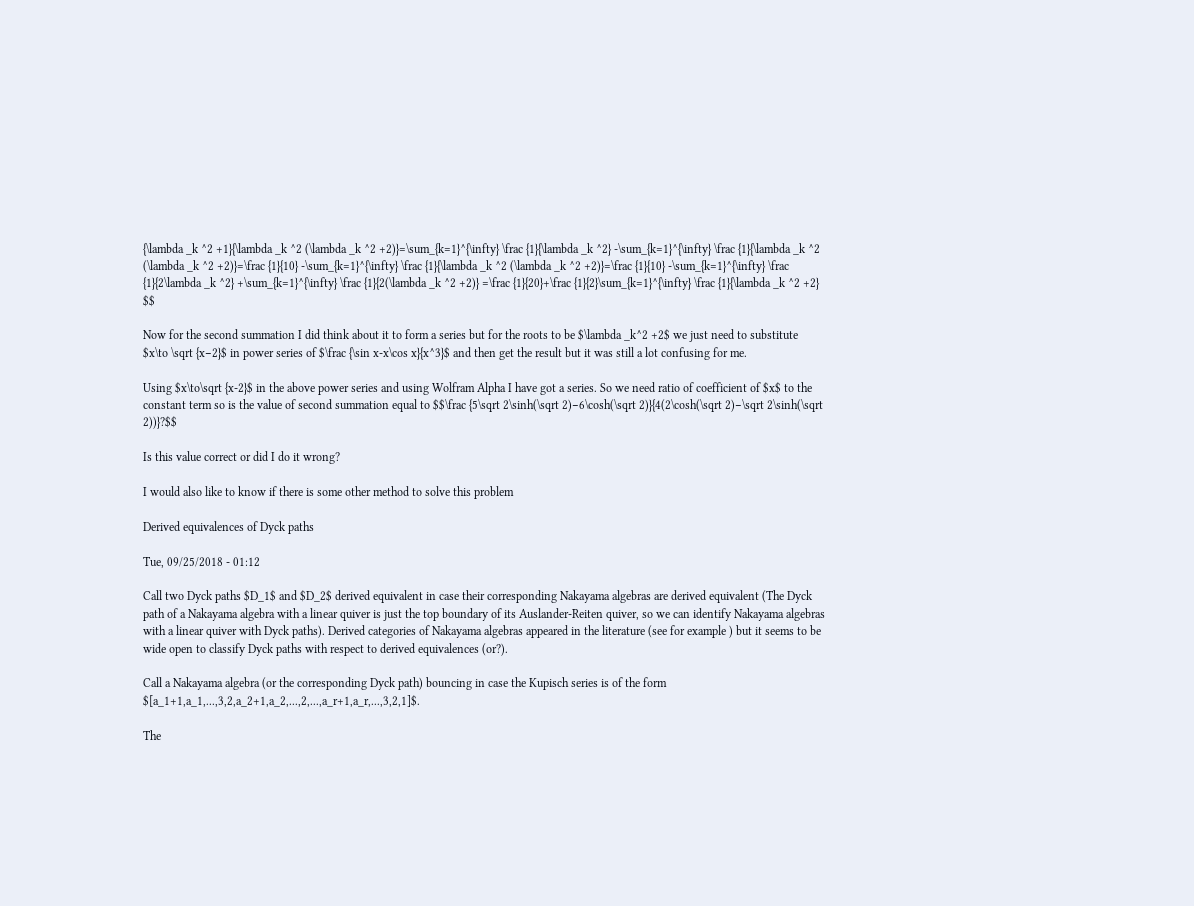{\lambda _k ^2 +1}{\lambda _k ^2 (\lambda _k ^2 +2)}=\sum_{k=1}^{\infty} \frac {1}{\lambda _k ^2} -\sum_{k=1}^{\infty} \frac {1}{\lambda _k ^2 (\lambda _k ^2 +2)}=\frac {1}{10} -\sum_{k=1}^{\infty} \frac {1}{\lambda _k ^2 (\lambda _k ^2 +2)}=\frac {1}{10} -\sum_{k=1}^{\infty} \frac {1}{2\lambda _k ^2} +\sum_{k=1}^{\infty} \frac {1}{2(\lambda _k ^2 +2)} =\frac {1}{20}+\frac {1}{2}\sum_{k=1}^{\infty} \frac {1}{\lambda _k ^2 +2} $$

Now for the second summation I did think about it to form a series but for the roots to be $\lambda _k^2 +2$ we just need to substitute $x\to \sqrt {x−2}$ in power series of $\frac {\sin x-x\cos x}{x^3}$ and then get the result but it was still a lot confusing for me.

Using $x\to\sqrt {x-2}$ in the above power series and using Wolfram Alpha I have got a series. So we need ratio of coefficient of $x$ to the constant term so is the value of second summation equal to $$\frac {5\sqrt 2\sinh(\sqrt 2)−6\cosh(\sqrt 2)}{4(2\cosh(\sqrt 2)−\sqrt 2\sinh(\sqrt 2))}?$$

Is this value correct or did I do it wrong?

I would also like to know if there is some other method to solve this problem

Derived equivalences of Dyck paths

Tue, 09/25/2018 - 01:12

Call two Dyck paths $D_1$ and $D_2$ derived equivalent in case their corresponding Nakayama algebras are derived equivalent (The Dyck path of a Nakayama algebra with a linear quiver is just the top boundary of its Auslander-Reiten quiver, so we can identify Nakayama algebras with a linear quiver with Dyck paths). Derived categories of Nakayama algebras appeared in the literature (see for example ) but it seems to be wide open to classify Dyck paths with respect to derived equivalences (or?).

Call a Nakayama algebra (or the corresponding Dyck path) bouncing in case the Kupisch series is of the form $[a_1+1,a_1,...,3,2,a_2+1,a_2,...,2,...,a_r+1,a_r,...,3,2,1]$.

The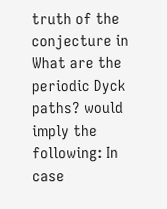truth of the conjecture in What are the periodic Dyck paths? would imply the following: In case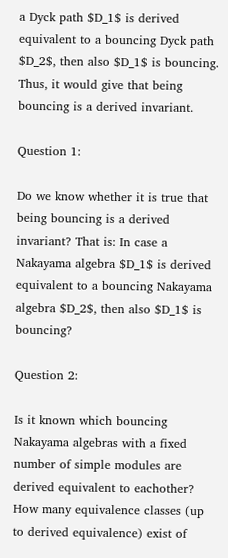a Dyck path $D_1$ is derived equivalent to a bouncing Dyck path $D_2$, then also $D_1$ is bouncing. Thus, it would give that being bouncing is a derived invariant.

Question 1:

Do we know whether it is true that being bouncing is a derived invariant? That is: In case a Nakayama algebra $D_1$ is derived equivalent to a bouncing Nakayama algebra $D_2$, then also $D_1$ is bouncing?

Question 2:

Is it known which bouncing Nakayama algebras with a fixed number of simple modules are derived equivalent to eachother? How many equivalence classes (up to derived equivalence) exist of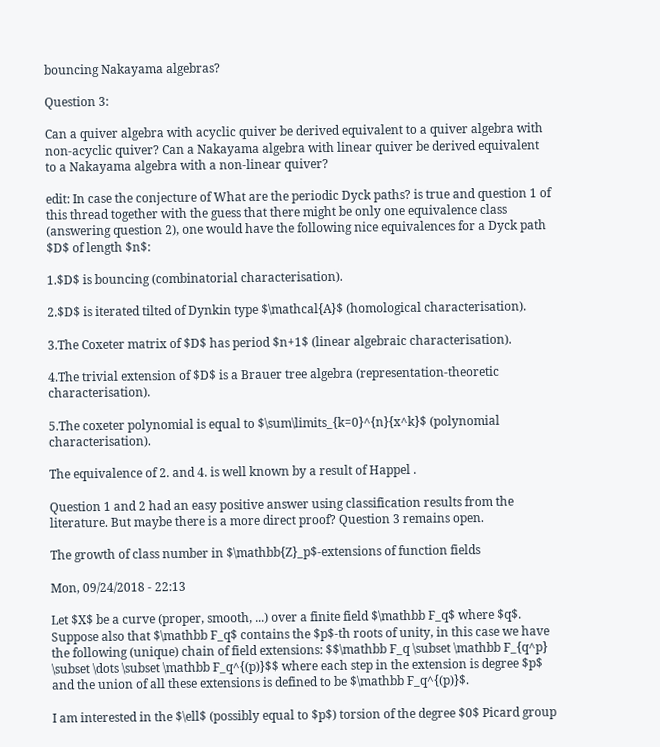bouncing Nakayama algebras?

Question 3:

Can a quiver algebra with acyclic quiver be derived equivalent to a quiver algebra with non-acyclic quiver? Can a Nakayama algebra with linear quiver be derived equivalent to a Nakayama algebra with a non-linear quiver?

edit: In case the conjecture of What are the periodic Dyck paths? is true and question 1 of this thread together with the guess that there might be only one equivalence class (answering question 2), one would have the following nice equivalences for a Dyck path $D$ of length $n$:

1.$D$ is bouncing (combinatorial characterisation).

2.$D$ is iterated tilted of Dynkin type $\mathcal{A}$ (homological characterisation).

3.The Coxeter matrix of $D$ has period $n+1$ (linear algebraic characterisation).

4.The trivial extension of $D$ is a Brauer tree algebra (representation-theoretic characterisation).

5.The coxeter polynomial is equal to $\sum\limits_{k=0}^{n}{x^k}$ (polynomial characterisation).

The equivalence of 2. and 4. is well known by a result of Happel .

Question 1 and 2 had an easy positive answer using classification results from the literature. But maybe there is a more direct proof? Question 3 remains open.

The growth of class number in $\mathbb{Z}_p$-extensions of function fields

Mon, 09/24/2018 - 22:13

Let $X$ be a curve (proper, smooth, ...) over a finite field $\mathbb F_q$ where $q$. Suppose also that $\mathbb F_q$ contains the $p$-th roots of unity, in this case we have the following (unique) chain of field extensions: $$\mathbb F_q \subset \mathbb F_{q^p} \subset \dots \subset \mathbb F_q^{(p)}$$ where each step in the extension is degree $p$ and the union of all these extensions is defined to be $\mathbb F_q^{(p)}$.

I am interested in the $\ell$ (possibly equal to $p$) torsion of the degree $0$ Picard group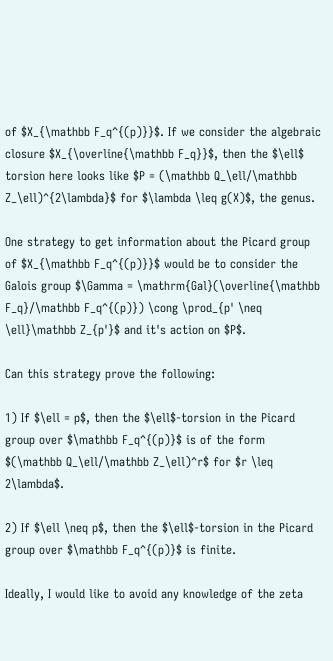of $X_{\mathbb F_q^{(p)}}$. If we consider the algebraic closure $X_{\overline{\mathbb F_q}}$, then the $\ell$ torsion here looks like $P = (\mathbb Q_\ell/\mathbb Z_\ell)^{2\lambda}$ for $\lambda \leq g(X)$, the genus.

One strategy to get information about the Picard group of $X_{\mathbb F_q^{(p)}}$ would be to consider the Galois group $\Gamma = \mathrm{Gal}(\overline{\mathbb F_q}/\mathbb F_q^{(p)}) \cong \prod_{p' \neq \ell}\mathbb Z_{p'}$ and it's action on $P$.

Can this strategy prove the following:

1) If $\ell = p$, then the $\ell$-torsion in the Picard group over $\mathbb F_q^{(p)}$ is of the form $(\mathbb Q_\ell/\mathbb Z_\ell)^r$ for $r \leq 2\lambda$.

2) If $\ell \neq p$, then the $\ell$-torsion in the Picard group over $\mathbb F_q^{(p)}$ is finite.

Ideally, I would like to avoid any knowledge of the zeta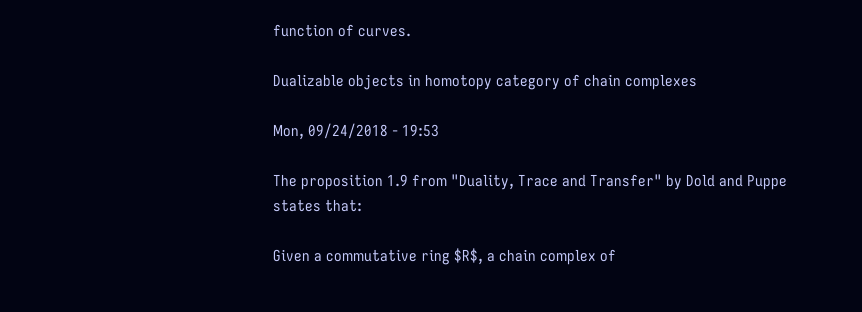function of curves.

Dualizable objects in homotopy category of chain complexes

Mon, 09/24/2018 - 19:53

The proposition 1.9 from "Duality, Trace and Transfer" by Dold and Puppe states that:

Given a commutative ring $R$, a chain complex of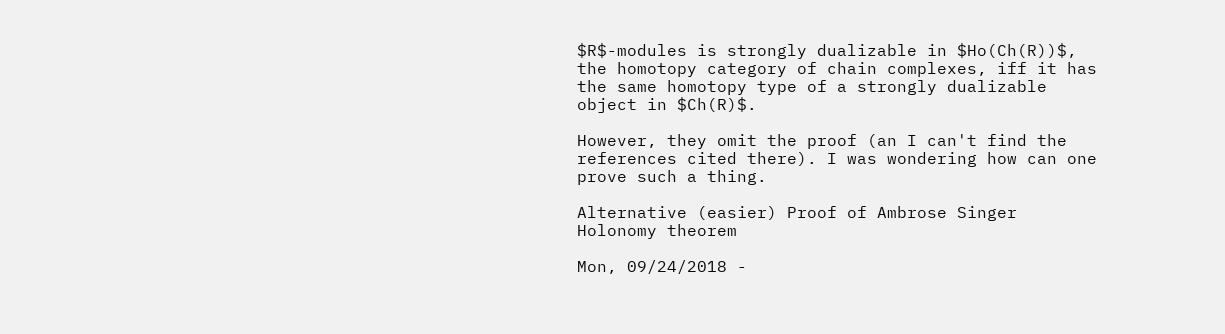$R$-modules is strongly dualizable in $Ho(Ch(R))$, the homotopy category of chain complexes, iff it has the same homotopy type of a strongly dualizable object in $Ch(R)$.

However, they omit the proof (an I can't find the references cited there). I was wondering how can one prove such a thing.

Alternative (easier) Proof of Ambrose Singer Holonomy theorem

Mon, 09/24/2018 -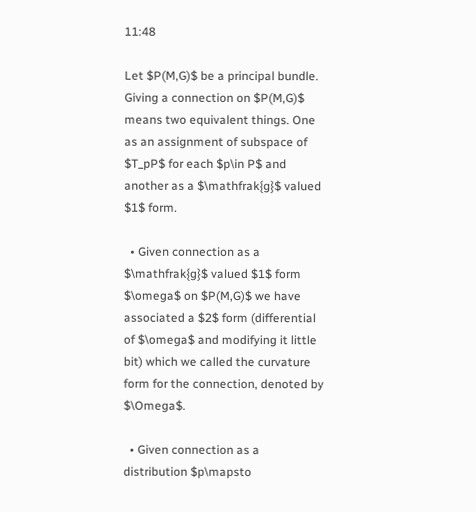11:48

Let $P(M,G)$ be a principal bundle. Giving a connection on $P(M,G)$ means two equivalent things. One as an assignment of subspace of $T_pP$ for each $p\in P$ and another as a $\mathfrak{g}$ valued $1$ form.

  • Given connection as a $\mathfrak{g}$ valued $1$ form $\omega$ on $P(M,G)$ we have associated a $2$ form (differential of $\omega$ and modifying it little bit) which we called the curvature form for the connection, denoted by $\Omega$.

  • Given connection as a distribution $p\mapsto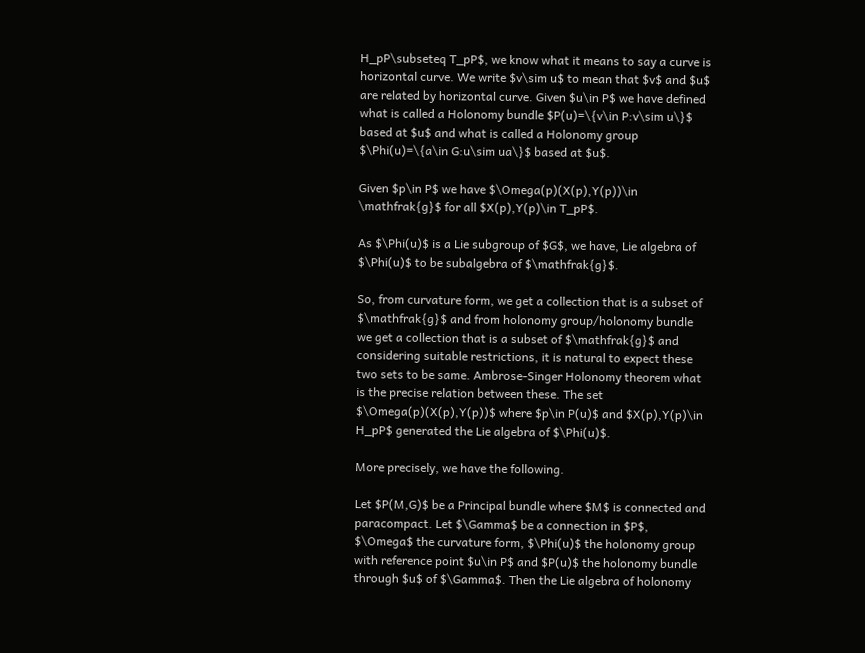H_pP\subseteq T_pP$, we know what it means to say a curve is horizontal curve. We write $v\sim u$ to mean that $v$ and $u$ are related by horizontal curve. Given $u\in P$ we have defined what is called a Holonomy bundle $P(u)=\{v\in P:v\sim u\}$ based at $u$ and what is called a Holonomy group $\Phi(u)=\{a\in G:u\sim ua\}$ based at $u$.

Given $p\in P$ we have $\Omega(p)(X(p),Y(p))\in \mathfrak{g}$ for all $X(p),Y(p)\in T_pP$.

As $\Phi(u)$ is a Lie subgroup of $G$, we have, Lie algebra of $\Phi(u)$ to be subalgebra of $\mathfrak{g}$.

So, from curvature form, we get a collection that is a subset of $\mathfrak{g}$ and from holonomy group/holonomy bundle we get a collection that is a subset of $\mathfrak{g}$ and considering suitable restrictions, it is natural to expect these two sets to be same. Ambrose-Singer Holonomy theorem what is the precise relation between these. The set $\Omega(p)(X(p),Y(p))$ where $p\in P(u)$ and $X(p),Y(p)\in H_pP$ generated the Lie algebra of $\Phi(u)$.

More precisely, we have the following.

Let $P(M,G)$ be a Principal bundle where $M$ is connected and paracompact. Let $\Gamma$ be a connection in $P$, $\Omega$ the curvature form, $\Phi(u)$ the holonomy group with reference point $u\in P$ and $P(u)$ the holonomy bundle through $u$ of $\Gamma$. Then the Lie algebra of holonomy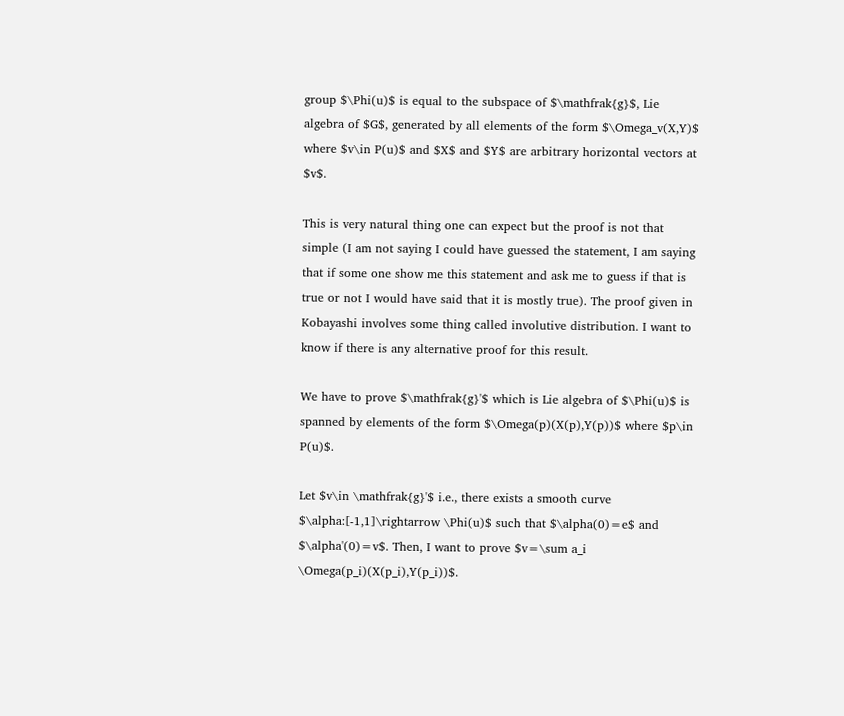group $\Phi(u)$ is equal to the subspace of $\mathfrak{g}$, Lie algebra of $G$, generated by all elements of the form $\Omega_v(X,Y)$ where $v\in P(u)$ and $X$ and $Y$ are arbitrary horizontal vectors at $v$.

This is very natural thing one can expect but the proof is not that simple (I am not saying I could have guessed the statement, I am saying that if some one show me this statement and ask me to guess if that is true or not I would have said that it is mostly true). The proof given in Kobayashi involves some thing called involutive distribution. I want to know if there is any alternative proof for this result.

We have to prove $\mathfrak{g}'$ which is Lie algebra of $\Phi(u)$ is spanned by elements of the form $\Omega(p)(X(p),Y(p))$ where $p\in P(u)$.

Let $v\in \mathfrak{g}'$ i.e., there exists a smooth curve $\alpha:[-1,1]\rightarrow \Phi(u)$ such that $\alpha(0)=e$ and $\alpha'(0)=v$. Then, I want to prove $v=\sum a_i \Omega(p_i)(X(p_i),Y(p_i))$.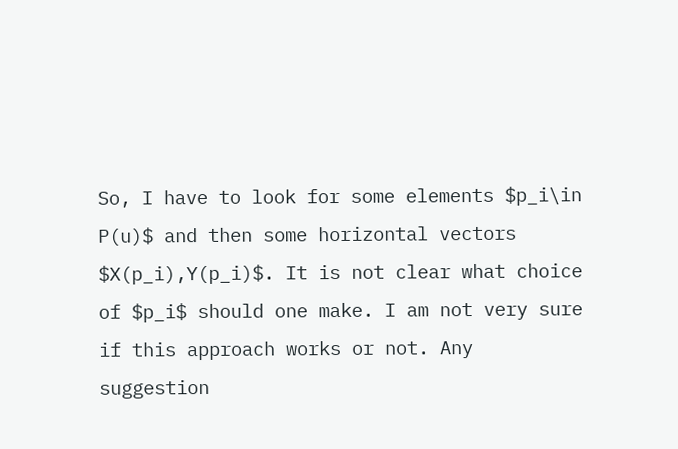So, I have to look for some elements $p_i\in P(u)$ and then some horizontal vectors $X(p_i),Y(p_i)$. It is not clear what choice of $p_i$ should one make. I am not very sure if this approach works or not. Any suggestion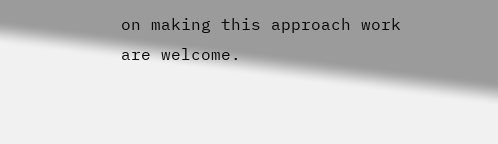on making this approach work are welcome.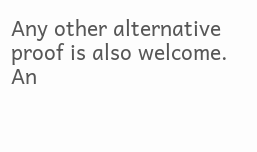Any other alternative proof is also welcome. An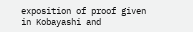exposition of proof given in Kobayashi and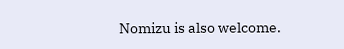Nomizu is also welcome.